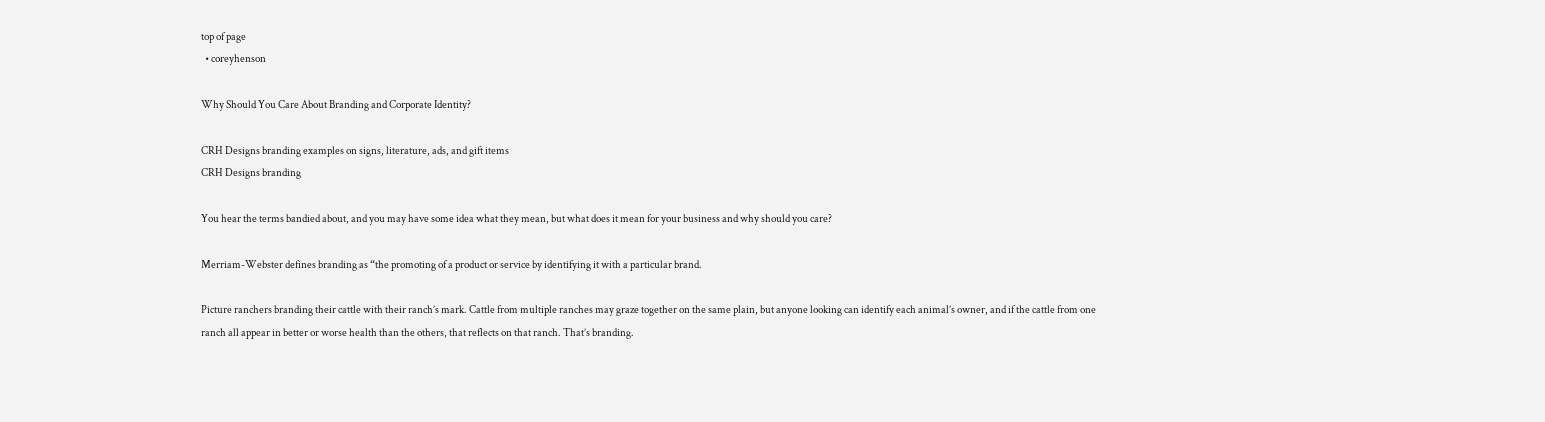top of page
  • coreyhenson

Why Should You Care About Branding and Corporate Identity?

CRH Designs branding examples on signs, literature, ads, and gift items
CRH Designs branding

You hear the terms bandied about, and you may have some idea what they mean, but what does it mean for your business and why should you care?

Merriam-Webster defines branding as “the promoting of a product or service by identifying it with a particular brand.

Picture ranchers branding their cattle with their ranch’s mark. Cattle from multiple ranches may graze together on the same plain, but anyone looking can identify each animal’s owner, and if the cattle from one ranch all appear in better or worse health than the others, that reflects on that ranch. That’s branding.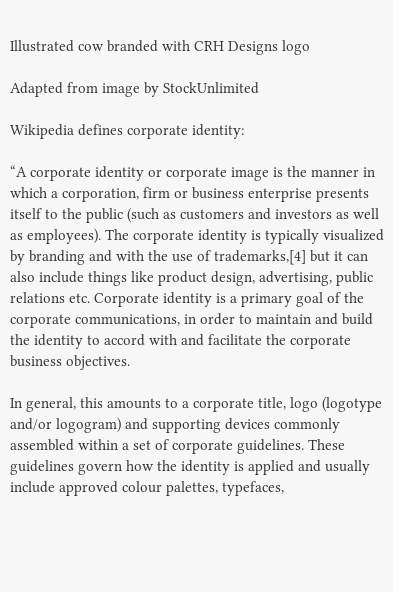Illustrated cow branded with CRH Designs logo

Adapted from image by StockUnlimited

Wikipedia defines corporate identity:

“A corporate identity or corporate image is the manner in which a corporation, firm or business enterprise presents itself to the public (such as customers and investors as well as employees). The corporate identity is typically visualized by branding and with the use of trademarks,[4] but it can also include things like product design, advertising, public relations etc. Corporate identity is a primary goal of the corporate communications, in order to maintain and build the identity to accord with and facilitate the corporate business objectives.

In general, this amounts to a corporate title, logo (logotype and/or logogram) and supporting devices commonly assembled within a set of corporate guidelines. These guidelines govern how the identity is applied and usually include approved colour palettes, typefaces,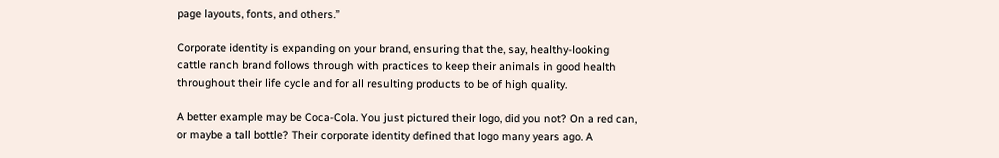page layouts, fonts, and others.”

Corporate identity is expanding on your brand, ensuring that the, say, healthy-looking cattle ranch brand follows through with practices to keep their animals in good health throughout their life cycle and for all resulting products to be of high quality.

A better example may be Coca-Cola. You just pictured their logo, did you not? On a red can, or maybe a tall bottle? Their corporate identity defined that logo many years ago. A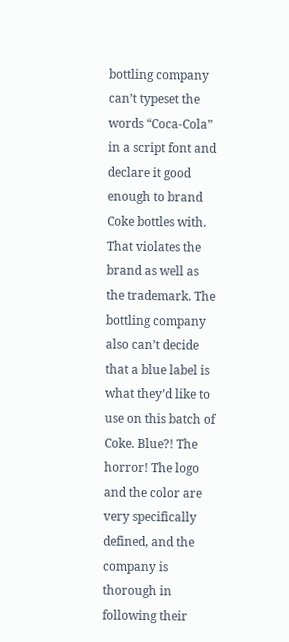bottling company can’t typeset the words “Coca-Cola” in a script font and declare it good enough to brand Coke bottles with. That violates the brand as well as the trademark. The bottling company also can’t decide that a blue label is what they’d like to use on this batch of Coke. Blue?! The horror! The logo and the color are very specifically defined, and the company is thorough in following their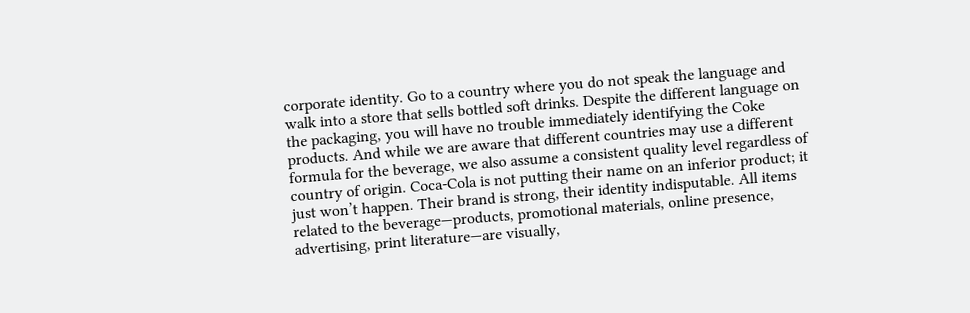corporate identity. Go to a country where you do not speak the language and walk into a store that sells bottled soft drinks. Despite the different language on the packaging, you will have no trouble immediately identifying the Coke products. And while we are aware that different countries may use a different formula for the beverage, we also assume a consistent quality level regardless of country of origin. Coca-Cola is not putting their name on an inferior product; it just won’t happen. Their brand is strong, their identity indisputable. All items related to the beverage—products, promotional materials, online presence, advertising, print literature—are visually,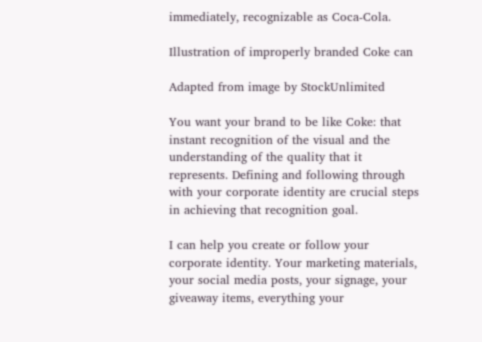immediately, recognizable as Coca-Cola.

Illustration of improperly branded Coke can

Adapted from image by StockUnlimited

You want your brand to be like Coke: that instant recognition of the visual and the understanding of the quality that it represents. Defining and following through with your corporate identity are crucial steps in achieving that recognition goal.

I can help you create or follow your corporate identity. Your marketing materials, your social media posts, your signage, your giveaway items, everything your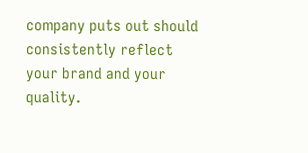company puts out should consistently reflect your brand and your quality.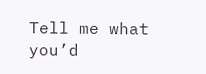Tell me what you’d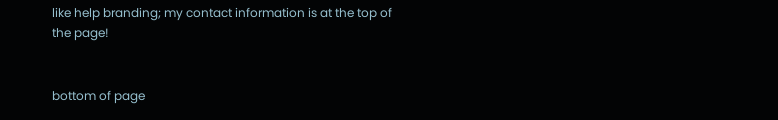like help branding; my contact information is at the top of the page!


bottom of page